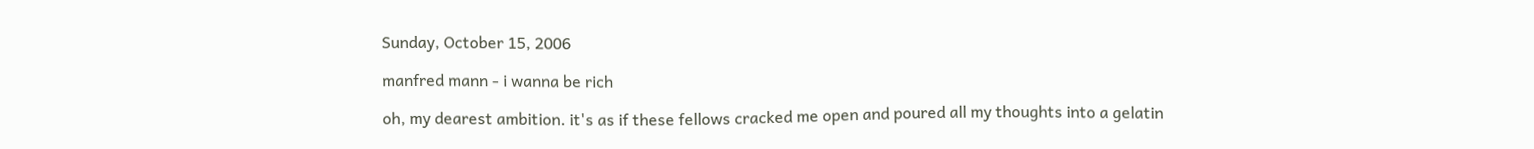Sunday, October 15, 2006

manfred mann - i wanna be rich

oh, my dearest ambition. it's as if these fellows cracked me open and poured all my thoughts into a gelatin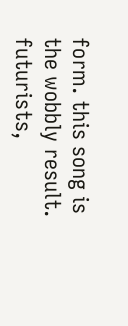form. this song is the wobbly result. futurists,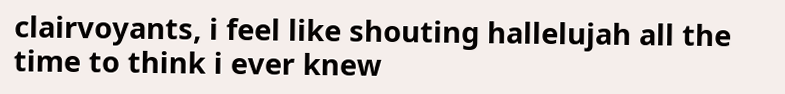clairvoyants, i feel like shouting hallelujah all the time to think i ever knew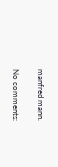manfred mann.

No comments: